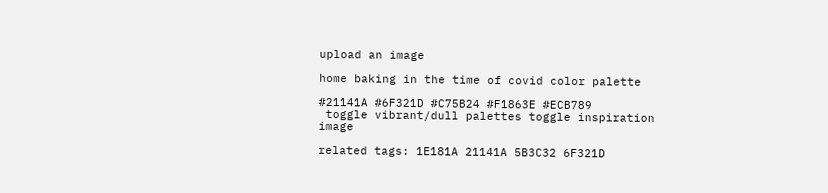upload an image

home baking in the time of covid color palette

#21141A #6F321D #C75B24 #F1863E #ECB789
 toggle vibrant/dull palettes toggle inspiration image

related tags: 1E181A 21141A 5B3C32 6F321D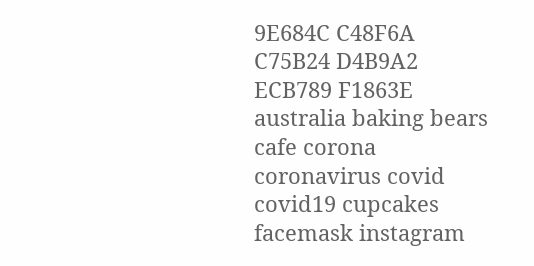9E684C C48F6A C75B24 D4B9A2 ECB789 F1863E australia baking bears cafe corona coronavirus covid covid19 cupcakes facemask instagram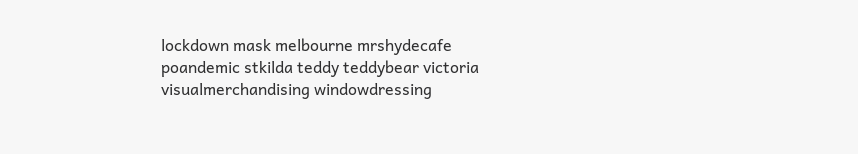lockdown mask melbourne mrshydecafe poandemic stkilda teddy teddybear victoria visualmerchandising windowdressing